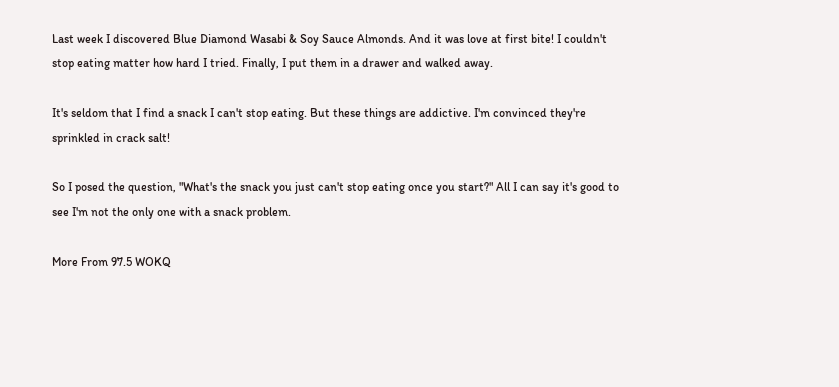Last week I discovered Blue Diamond Wasabi & Soy Sauce Almonds. And it was love at first bite! I couldn't stop eating matter how hard I tried. Finally, I put them in a drawer and walked away.

It's seldom that I find a snack I can't stop eating. But these things are addictive. I'm convinced they're sprinkled in crack salt!

So I posed the question, "What's the snack you just can't stop eating once you start?" All I can say it's good to see I'm not the only one with a snack problem.

More From 97.5 WOKQ